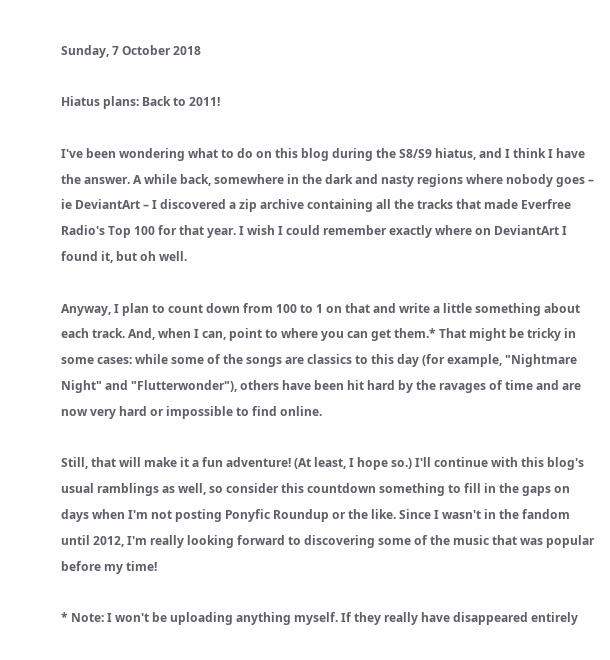Sunday, 7 October 2018

Hiatus plans: Back to 2011!

I've been wondering what to do on this blog during the S8/S9 hiatus, and I think I have the answer. A while back, somewhere in the dark and nasty regions where nobody goes – ie DeviantArt – I discovered a zip archive containing all the tracks that made Everfree Radio's Top 100 for that year. I wish I could remember exactly where on DeviantArt I found it, but oh well.

Anyway, I plan to count down from 100 to 1 on that and write a little something about each track. And, when I can, point to where you can get them.* That might be tricky in some cases: while some of the songs are classics to this day (for example, "Nightmare Night" and "Flutterwonder"), others have been hit hard by the ravages of time and are now very hard or impossible to find online.

Still, that will make it a fun adventure! (At least, I hope so.) I'll continue with this blog's usual ramblings as well, so consider this countdown something to fill in the gaps on days when I'm not posting Ponyfic Roundup or the like. Since I wasn't in the fandom until 2012, I'm really looking forward to discovering some of the music that was popular before my time!

* Note: I won't be uploading anything myself. If they really have disappeared entirely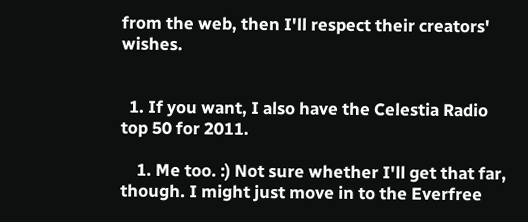from the web, then I'll respect their creators' wishes.


  1. If you want, I also have the Celestia Radio top 50 for 2011.

    1. Me too. :) Not sure whether I'll get that far, though. I might just move in to the Everfree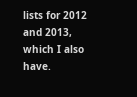lists for 2012 and 2013, which I also have.